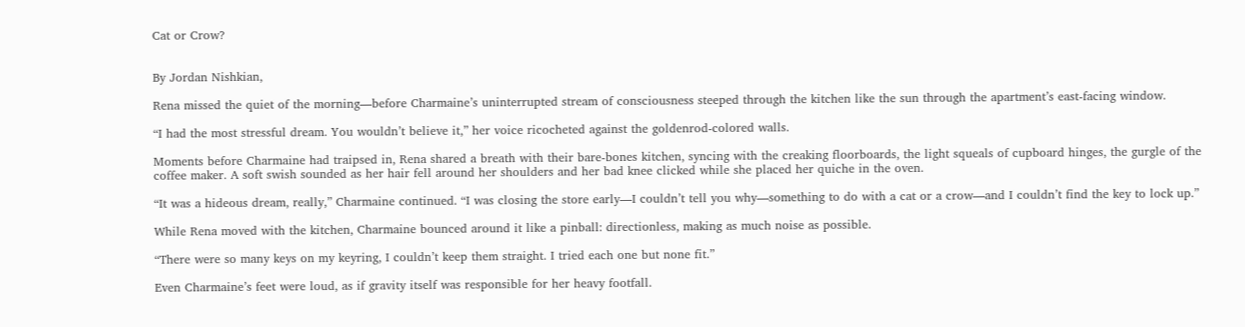Cat or Crow?


By Jordan Nishkian,

Rena missed the quiet of the morning—before Charmaine’s uninterrupted stream of consciousness steeped through the kitchen like the sun through the apartment’s east-facing window.

“I had the most stressful dream. You wouldn’t believe it,” her voice ricocheted against the goldenrod-colored walls.

Moments before Charmaine had traipsed in, Rena shared a breath with their bare-bones kitchen, syncing with the creaking floorboards, the light squeals of cupboard hinges, the gurgle of the coffee maker. A soft swish sounded as her hair fell around her shoulders and her bad knee clicked while she placed her quiche in the oven.

“It was a hideous dream, really,” Charmaine continued. “I was closing the store early—I couldn’t tell you why—something to do with a cat or a crow—and I couldn’t find the key to lock up.”

While Rena moved with the kitchen, Charmaine bounced around it like a pinball: directionless, making as much noise as possible.

“There were so many keys on my keyring, I couldn’t keep them straight. I tried each one but none fit.”

Even Charmaine’s feet were loud, as if gravity itself was responsible for her heavy footfall.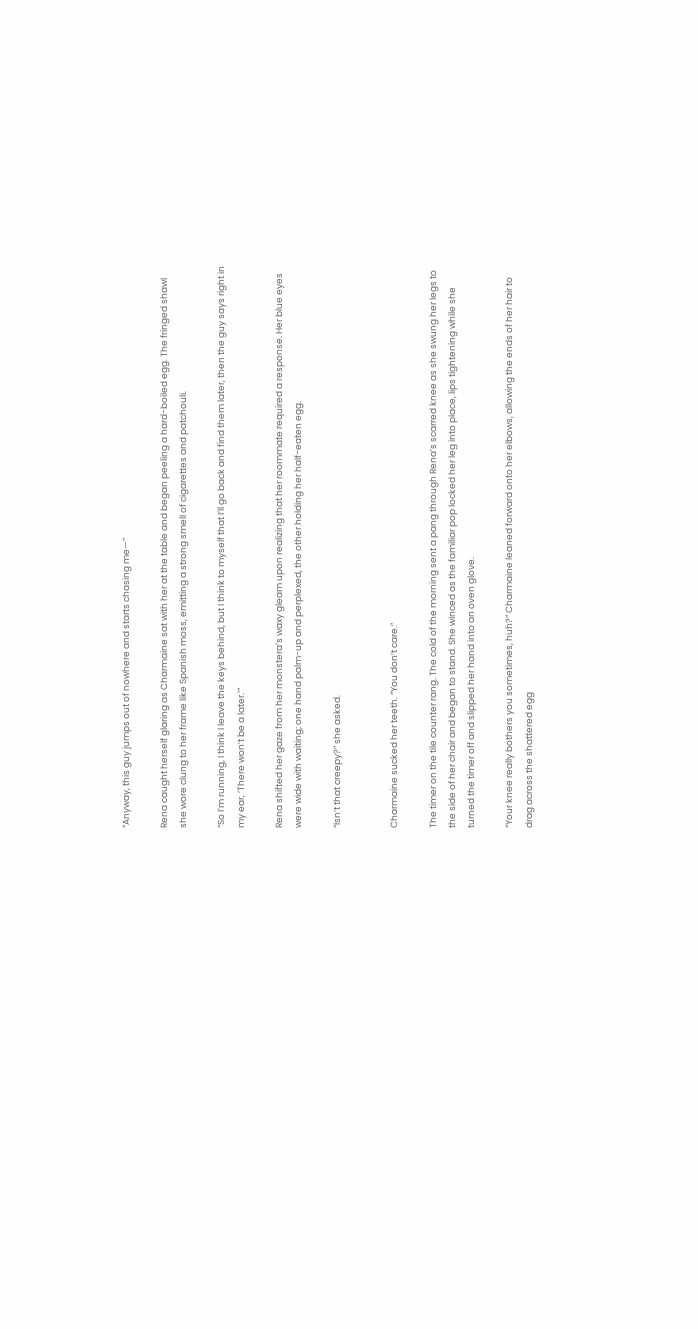“Anyway, this guy jumps out of nowhere and starts chasing me—”

Rena caught herself glaring as Charmaine sat with her at the table and began peeling a hard-boiled egg. The fringed shawl she wore clung to her frame like Spanish moss, emitting a strong smell of cigarettes and patchouli.

“So I’m running, I think I leave the keys behind, but I think to myself that I’ll go back and find them later, then the guy says right in my ear, ‘There won’t be a later.’”

Rena shifted her gaze from her monstera’s waxy gleam upon realizing that her roommate required a response. Her blue eyes were wide with waiting; one hand palm-up and perplexed, the other holding her half-eaten egg.

“Isn’t that creepy?” she asked.


Charmaine sucked her teeth. “You don’t care.”

The timer on the tile counter rang. The cold of the morning sent a pang through Rena’s scarred knee as she swung her legs to the side of her chair and began to stand. She winced as the familiar pop locked her leg into place, lips tightening while she turned the timer off and slipped her hand into an oven glove.

“Your knee really bothers you sometimes, huh?” Charmaine leaned forward onto her elbows, allowing the ends of her hair to drag across the shattered egg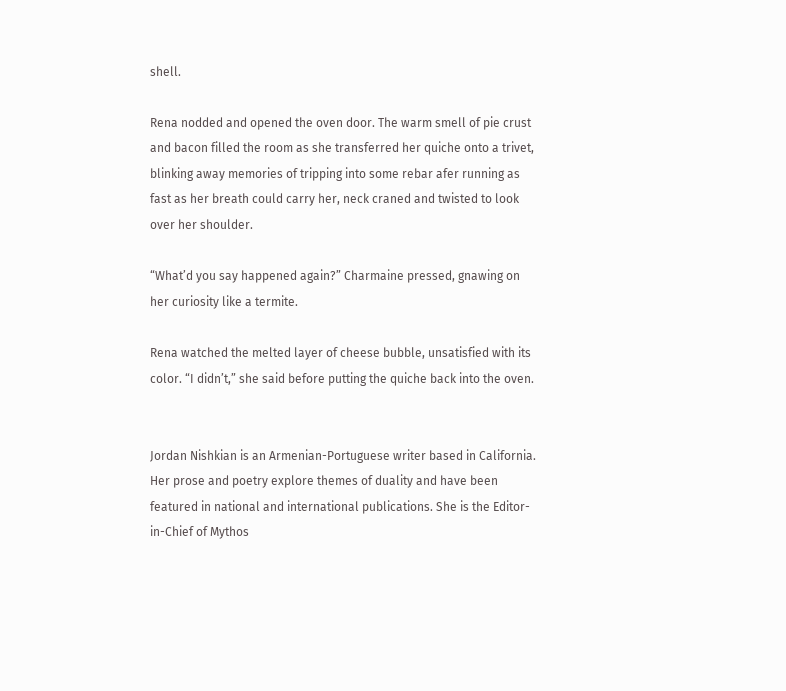shell.

Rena nodded and opened the oven door. The warm smell of pie crust and bacon filled the room as she transferred her quiche onto a trivet, blinking away memories of tripping into some rebar afer running as fast as her breath could carry her, neck craned and twisted to look over her shoulder.

“What’d you say happened again?” Charmaine pressed, gnawing on her curiosity like a termite.

Rena watched the melted layer of cheese bubble, unsatisfied with its color. “I didn’t,” she said before putting the quiche back into the oven.


Jordan Nishkian is an Armenian-Portuguese writer based in California. Her prose and poetry explore themes of duality and have been featured in national and international publications. She is the Editor-in-Chief of Mythos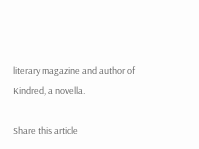literary magazine and author of Kindred, a novella.

Share this article